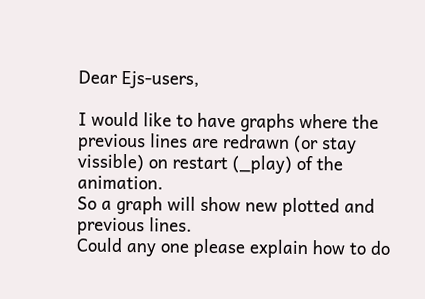Dear Ejs-users,

I would like to have graphs where the previous lines are redrawn (or stay vissible) on restart (_play) of the animation.
So a graph will show new plotted and previous lines.
Could any one please explain how to do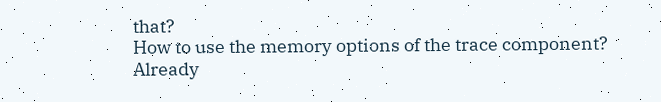that?
How to use the memory options of the trace component?
Already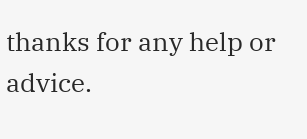thanks for any help or advice.